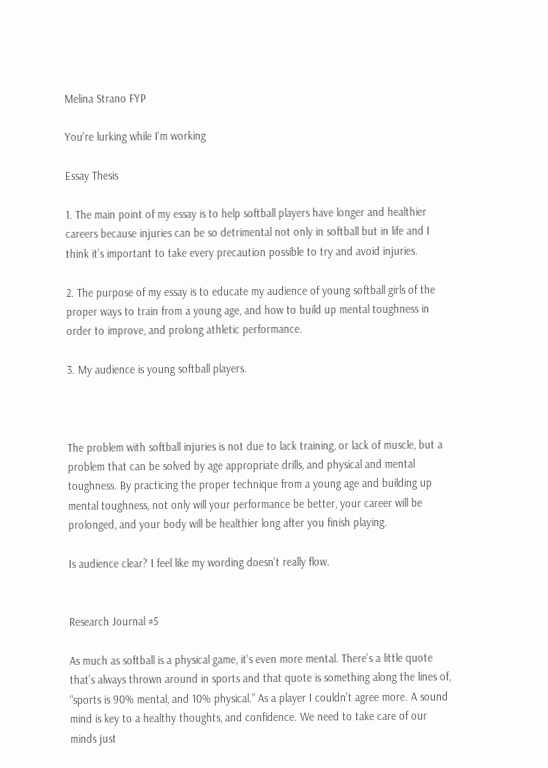Melina Strano FYP

You're lurking while I'm working

Essay Thesis

1. The main point of my essay is to help softball players have longer and healthier careers because injuries can be so detrimental not only in softball but in life and I think it’s important to take every precaution possible to try and avoid injuries.

2. The purpose of my essay is to educate my audience of young softball girls of the proper ways to train from a young age, and how to build up mental toughness in order to improve, and prolong athletic performance.

3. My audience is young softball players.



The problem with softball injuries is not due to lack training, or lack of muscle, but a problem that can be solved by age appropriate drills, and physical and mental toughness. By practicing the proper technique from a young age and building up mental toughness, not only will your performance be better, your career will be prolonged, and your body will be healthier long after you finish playing.

Is audience clear? I feel like my wording doesn’t really flow.


Research Journal #5

As much as softball is a physical game, it’s even more mental. There’s a little quote that’s always thrown around in sports and that quote is something along the lines of, “sports is 90% mental, and 10% physical.” As a player I couldn’t agree more. A sound mind is key to a healthy thoughts, and confidence. We need to take care of our minds just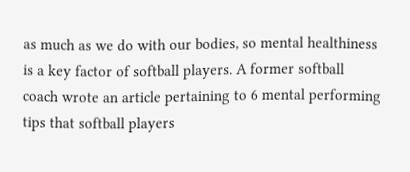as much as we do with our bodies, so mental healthiness is a key factor of softball players. A former softball coach wrote an article pertaining to 6 mental performing tips that softball players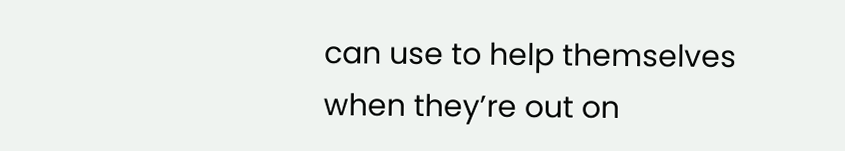can use to help themselves when they’re out on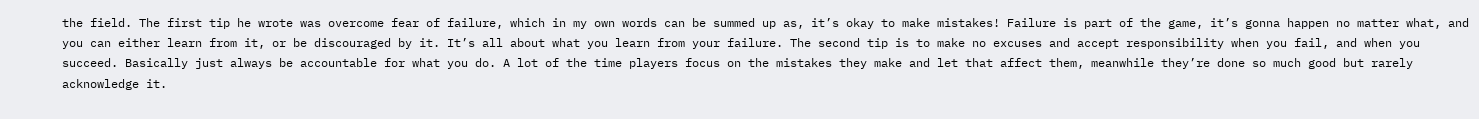the field. The first tip he wrote was overcome fear of failure, which in my own words can be summed up as, it’s okay to make mistakes! Failure is part of the game, it’s gonna happen no matter what, and you can either learn from it, or be discouraged by it. It’s all about what you learn from your failure. The second tip is to make no excuses and accept responsibility when you fail, and when you succeed. Basically just always be accountable for what you do. A lot of the time players focus on the mistakes they make and let that affect them, meanwhile they’re done so much good but rarely acknowledge it.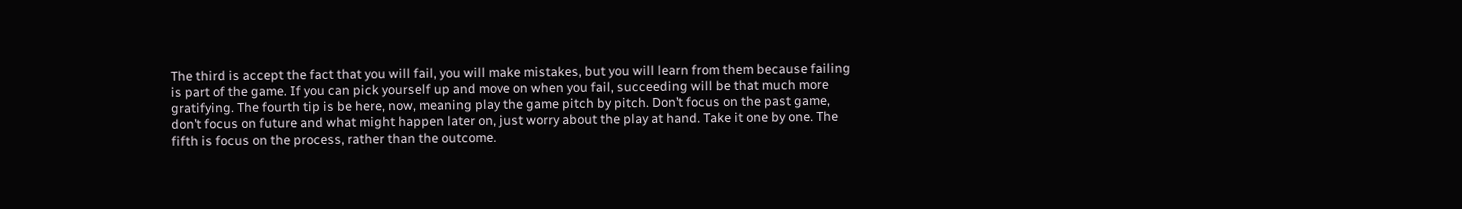The third is accept the fact that you will fail, you will make mistakes, but you will learn from them because failing is part of the game. If you can pick yourself up and move on when you fail, succeeding will be that much more gratifying. The fourth tip is be here, now, meaning play the game pitch by pitch. Don’t focus on the past game, don’t focus on future and what might happen later on, just worry about the play at hand. Take it one by one. The fifth is focus on the process, rather than the outcome.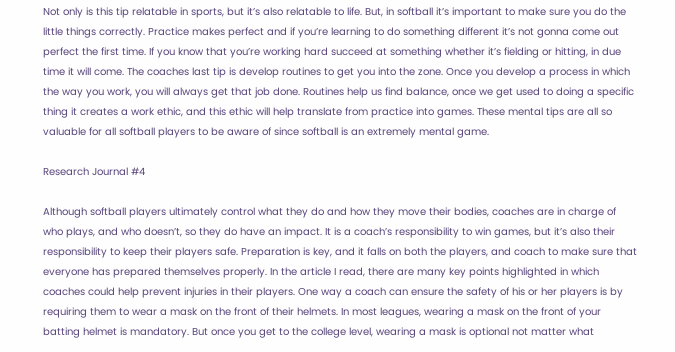Not only is this tip relatable in sports, but it’s also relatable to life. But, in softball it’s important to make sure you do the little things correctly. Practice makes perfect and if you’re learning to do something different it’s not gonna come out perfect the first time. If you know that you’re working hard succeed at something whether it’s fielding or hitting, in due time it will come. The coaches last tip is develop routines to get you into the zone. Once you develop a process in which the way you work, you will always get that job done. Routines help us find balance, once we get used to doing a specific thing it creates a work ethic, and this ethic will help translate from practice into games. These mental tips are all so valuable for all softball players to be aware of since softball is an extremely mental game.

Research Journal #4

Although softball players ultimately control what they do and how they move their bodies, coaches are in charge of who plays, and who doesn’t, so they do have an impact. It is a coach’s responsibility to win games, but it’s also their responsibility to keep their players safe. Preparation is key, and it falls on both the players, and coach to make sure that everyone has prepared themselves properly. In the article I read, there are many key points highlighted in which coaches could help prevent injuries in their players. One way a coach can ensure the safety of his or her players is by requiring them to wear a mask on the front of their helmets. In most leagues, wearing a mask on the front of your batting helmet is mandatory. But once you get to the college level, wearing a mask is optional not matter what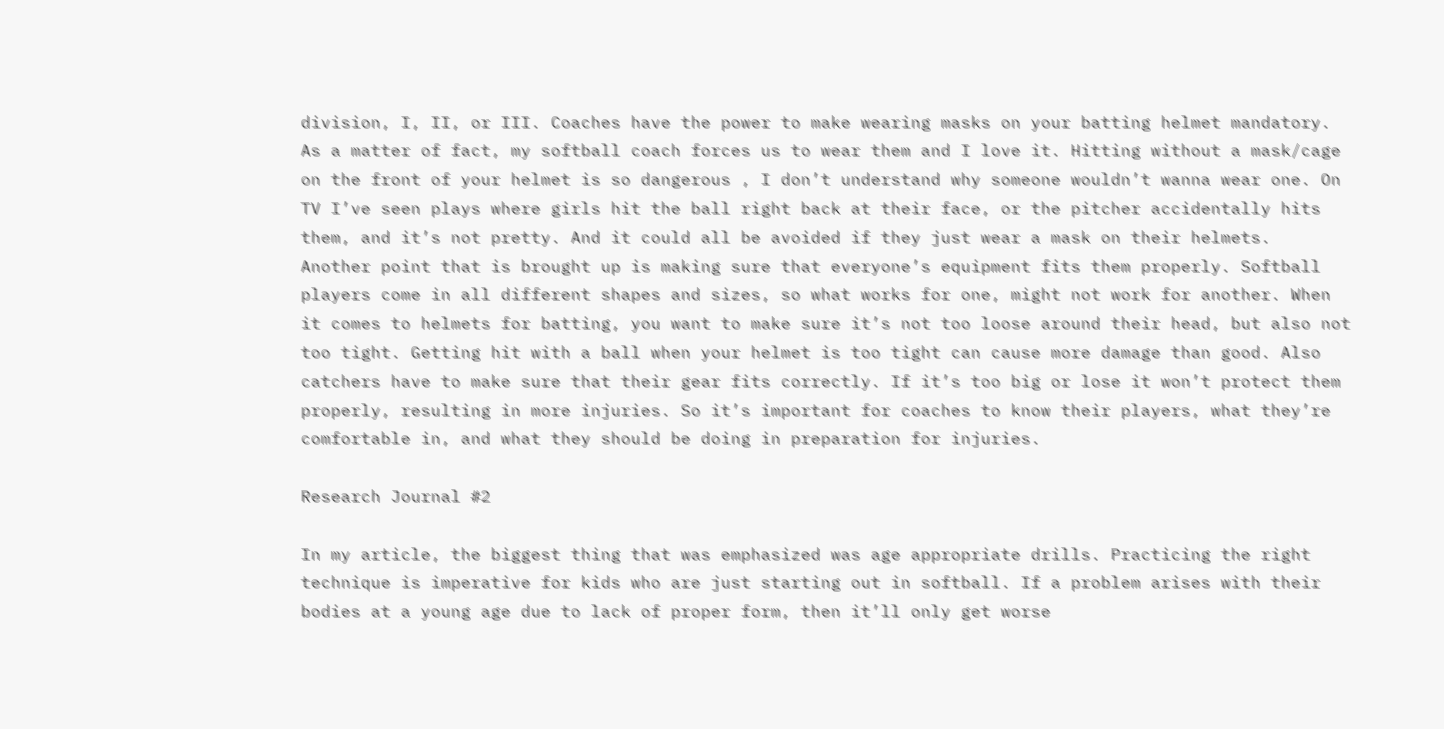division, I, II, or III. Coaches have the power to make wearing masks on your batting helmet mandatory. As a matter of fact, my softball coach forces us to wear them and I love it. Hitting without a mask/cage on the front of your helmet is so dangerous , I don’t understand why someone wouldn’t wanna wear one. On TV I’ve seen plays where girls hit the ball right back at their face, or the pitcher accidentally hits them, and it’s not pretty. And it could all be avoided if they just wear a mask on their helmets.
Another point that is brought up is making sure that everyone’s equipment fits them properly. Softball players come in all different shapes and sizes, so what works for one, might not work for another. When it comes to helmets for batting, you want to make sure it’s not too loose around their head, but also not too tight. Getting hit with a ball when your helmet is too tight can cause more damage than good. Also catchers have to make sure that their gear fits correctly. If it’s too big or lose it won’t protect them properly, resulting in more injuries. So it’s important for coaches to know their players, what they’re comfortable in, and what they should be doing in preparation for injuries.

Research Journal #2

In my article, the biggest thing that was emphasized was age appropriate drills. Practicing the right technique is imperative for kids who are just starting out in softball. If a problem arises with their bodies at a young age due to lack of proper form, then it’ll only get worse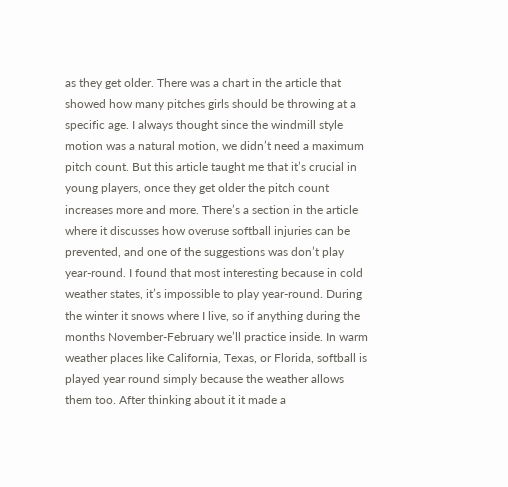as they get older. There was a chart in the article that showed how many pitches girls should be throwing at a specific age. I always thought since the windmill style motion was a natural motion, we didn’t need a maximum pitch count. But this article taught me that it’s crucial in young players, once they get older the pitch count increases more and more. There’s a section in the article where it discusses how overuse softball injuries can be prevented, and one of the suggestions was don’t play year-round. I found that most interesting because in cold weather states, it’s impossible to play year-round. During the winter it snows where I live, so if anything during the months November-February we’ll practice inside. In warm weather places like California, Texas, or Florida, softball is played year round simply because the weather allows them too. After thinking about it it made a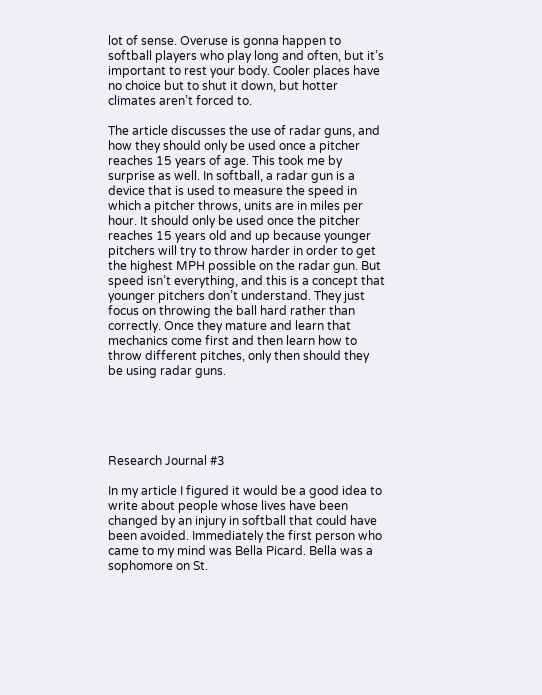lot of sense. Overuse is gonna happen to softball players who play long and often, but it’s important to rest your body. Cooler places have no choice but to shut it down, but hotter climates aren’t forced to.

The article discusses the use of radar guns, and how they should only be used once a pitcher reaches 15 years of age. This took me by surprise as well. In softball, a radar gun is a device that is used to measure the speed in which a pitcher throws, units are in miles per hour. It should only be used once the pitcher reaches 15 years old and up because younger pitchers will try to throw harder in order to get the highest MPH possible on the radar gun. But speed isn’t everything, and this is a concept that younger pitchers don’t understand. They just focus on throwing the ball hard rather than correctly. Once they mature and learn that mechanics come first and then learn how to throw different pitches, only then should they be using radar guns.





Research Journal #3

In my article I figured it would be a good idea to write about people whose lives have been changed by an injury in softball that could have been avoided. Immediately the first person who came to my mind was Bella Picard. Bella was a sophomore on St.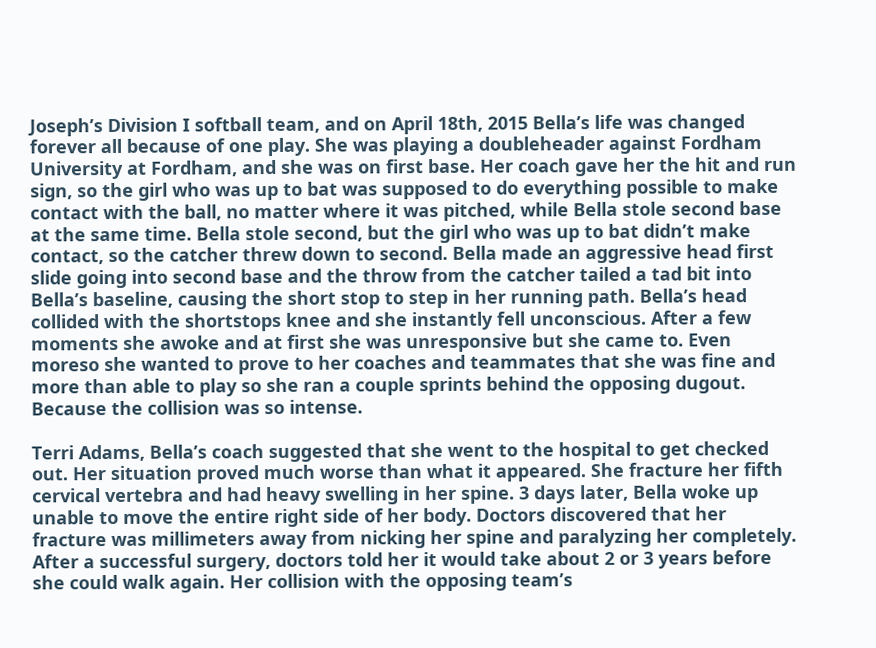Joseph’s Division I softball team, and on April 18th, 2015 Bella’s life was changed forever all because of one play. She was playing a doubleheader against Fordham University at Fordham, and she was on first base. Her coach gave her the hit and run sign, so the girl who was up to bat was supposed to do everything possible to make contact with the ball, no matter where it was pitched, while Bella stole second base at the same time. Bella stole second, but the girl who was up to bat didn’t make contact, so the catcher threw down to second. Bella made an aggressive head first slide going into second base and the throw from the catcher tailed a tad bit into Bella’s baseline, causing the short stop to step in her running path. Bella’s head collided with the shortstops knee and she instantly fell unconscious. After a few moments she awoke and at first she was unresponsive but she came to. Even moreso she wanted to prove to her coaches and teammates that she was fine and more than able to play so she ran a couple sprints behind the opposing dugout. Because the collision was so intense.

Terri Adams, Bella’s coach suggested that she went to the hospital to get checked out. Her situation proved much worse than what it appeared. She fracture her fifth cervical vertebra and had heavy swelling in her spine. 3 days later, Bella woke up unable to move the entire right side of her body. Doctors discovered that her fracture was millimeters away from nicking her spine and paralyzing her completely. After a successful surgery, doctors told her it would take about 2 or 3 years before she could walk again. Her collision with the opposing team’s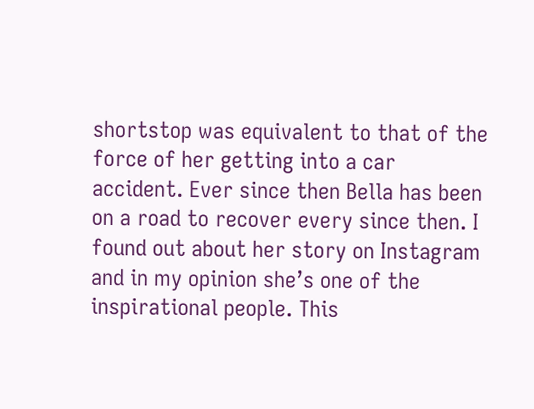shortstop was equivalent to that of the force of her getting into a car accident. Ever since then Bella has been on a road to recover every since then. I found out about her story on Instagram and in my opinion she’s one of the inspirational people. This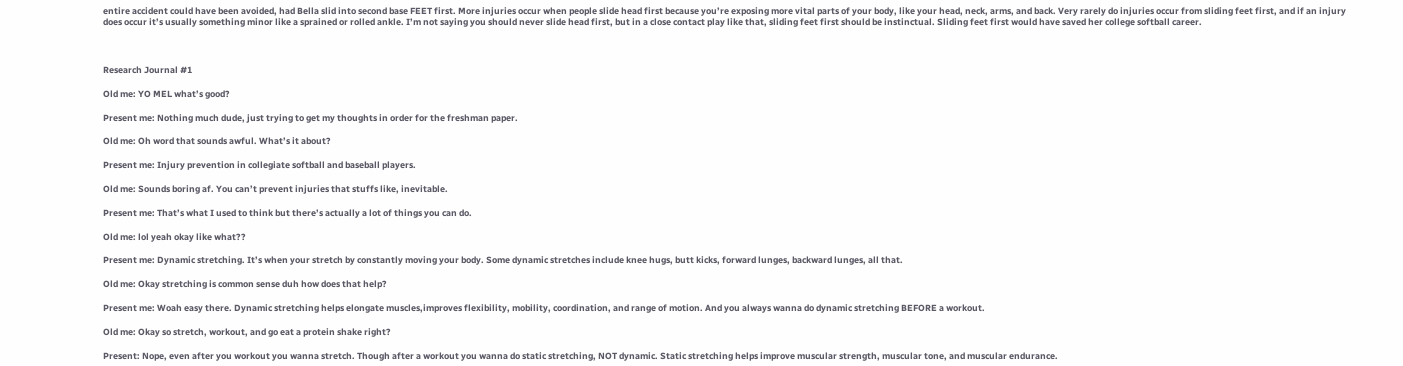entire accident could have been avoided, had Bella slid into second base FEET first. More injuries occur when people slide head first because you’re exposing more vital parts of your body, like your head, neck, arms, and back. Very rarely do injuries occur from sliding feet first, and if an injury does occur it’s usually something minor like a sprained or rolled ankle. I’m not saying you should never slide head first, but in a close contact play like that, sliding feet first should be instinctual. Sliding feet first would have saved her college softball career.



Research Journal #1

Old me: YO MEL what’s good?

Present me: Nothing much dude, just trying to get my thoughts in order for the freshman paper.

Old me: Oh word that sounds awful. What’s it about?

Present me: Injury prevention in collegiate softball and baseball players.

Old me: Sounds boring af. You can’t prevent injuries that stuffs like, inevitable.

Present me: That’s what I used to think but there’s actually a lot of things you can do.

Old me: lol yeah okay like what??

Present me: Dynamic stretching. It’s when your stretch by constantly moving your body. Some dynamic stretches include knee hugs, butt kicks, forward lunges, backward lunges, all that.

Old me: Okay stretching is common sense duh how does that help?

Present me: Woah easy there. Dynamic stretching helps elongate muscles,improves flexibility, mobility, coordination, and range of motion. And you always wanna do dynamic stretching BEFORE a workout.

Old me: Okay so stretch, workout, and go eat a protein shake right?

Present: Nope, even after you workout you wanna stretch. Though after a workout you wanna do static stretching, NOT dynamic. Static stretching helps improve muscular strength, muscular tone, and muscular endurance.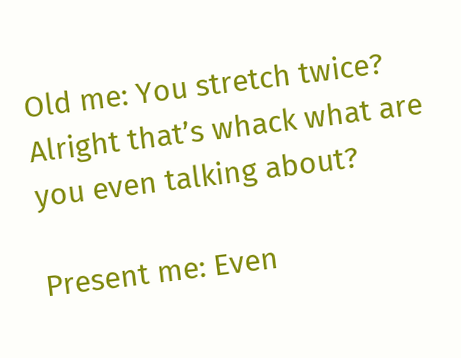Old me: You stretch twice? Alright that’s whack what are you even talking about?

Present me: Even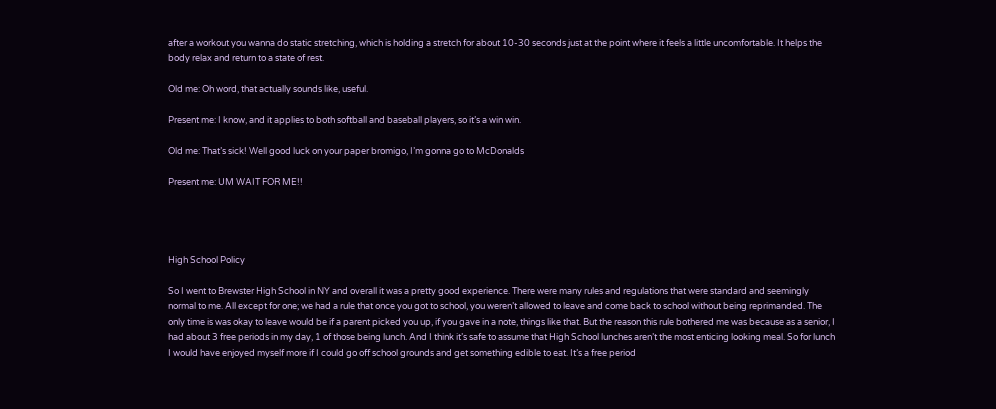after a workout you wanna do static stretching, which is holding a stretch for about 10-30 seconds just at the point where it feels a little uncomfortable. It helps the body relax and return to a state of rest.

Old me: Oh word, that actually sounds like, useful.

Present me: I know, and it applies to both softball and baseball players, so it’s a win win.

Old me: That’s sick! Well good luck on your paper bromigo, I’m gonna go to McDonalds

Present me: UM WAIT FOR ME!!




High School Policy

So I went to Brewster High School in NY and overall it was a pretty good experience. There were many rules and regulations that were standard and seemingly normal to me. All except for one; we had a rule that once you got to school, you weren’t allowed to leave and come back to school without being reprimanded. The only time is was okay to leave would be if a parent picked you up, if you gave in a note, things like that. But the reason this rule bothered me was because as a senior, I had about 3 free periods in my day, 1 of those being lunch. And I think it’s safe to assume that High School lunches aren’t the most enticing looking meal. So for lunch I would have enjoyed myself more if I could go off school grounds and get something edible to eat. It’s a free period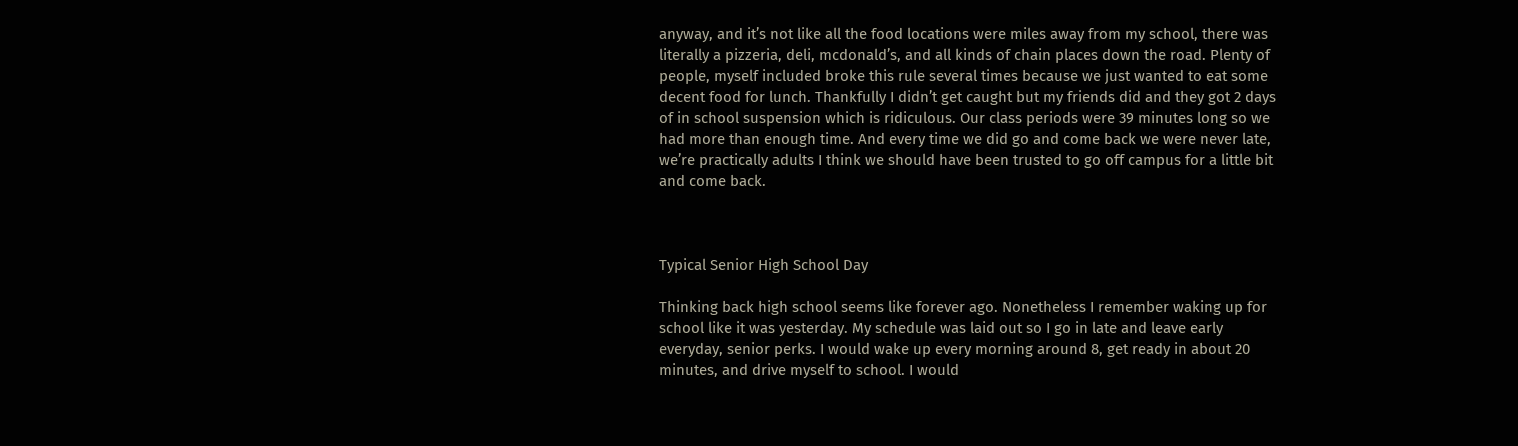anyway, and it’s not like all the food locations were miles away from my school, there was literally a pizzeria, deli, mcdonald’s, and all kinds of chain places down the road. Plenty of people, myself included broke this rule several times because we just wanted to eat some decent food for lunch. Thankfully I didn’t get caught but my friends did and they got 2 days of in school suspension which is ridiculous. Our class periods were 39 minutes long so we had more than enough time. And every time we did go and come back we were never late, we’re practically adults I think we should have been trusted to go off campus for a little bit and come back.



Typical Senior High School Day

Thinking back high school seems like forever ago. Nonetheless I remember waking up for school like it was yesterday. My schedule was laid out so I go in late and leave early everyday, senior perks. I would wake up every morning around 8, get ready in about 20 minutes, and drive myself to school. I would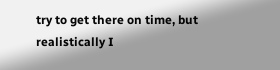try to get there on time, but realistically I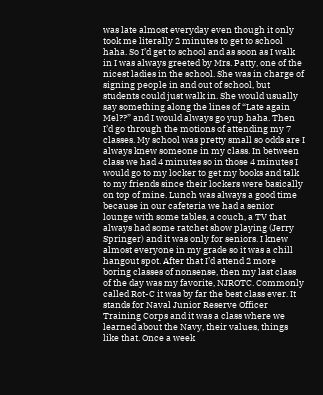was late almost everyday even though it only took me literally 2 minutes to get to school haha. So I’d get to school and as soon as I walk in I was always greeted by Mrs. Patty, one of the nicest ladies in the school. She was in charge of signing people in and out of school, but students could just walk in. She would usually say something along the lines of “Late again Mel??” and I would always go yup haha. Then I’d go through the motions of attending my 7 classes. My school was pretty small so odds are I always knew someone in my class. In between class we had 4 minutes so in those 4 minutes I would go to my locker to get my books and talk to my friends since their lockers were basically on top of mine. Lunch was always a good time because in our cafeteria we had a senior lounge with some tables, a couch, a TV that always had some ratchet show playing (Jerry Springer) and it was only for seniors. I knew almost everyone in my grade so it was a chill hangout spot. After that I’d attend 2 more boring classes of nonsense, then my last class of the day was my favorite, NJROTC. Commonly called Rot-C it was by far the best class ever. It stands for Naval Junior Reserve Officer Training Corps and it was a class where we learned about the Navy, their values, things like that. Once a week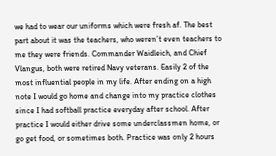we had to wear our uniforms which were fresh af. The best part about it was the teachers, who weren’t even teachers to me they were friends. Commander Waidleich, and Chief Vlangus, both were retired Navy veterans. Easily 2 of the most influential people in my life. After ending on a high note I would go home and change into my practice clothes since I had softball practice everyday after school. After practice I would either drive some underclassmen home, or go get food, or sometimes both. Practice was only 2 hours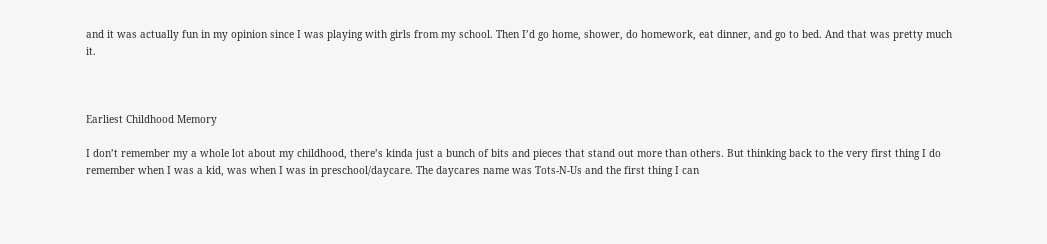and it was actually fun in my opinion since I was playing with girls from my school. Then I’d go home, shower, do homework, eat dinner, and go to bed. And that was pretty much it.



Earliest Childhood Memory

I don’t remember my a whole lot about my childhood, there’s kinda just a bunch of bits and pieces that stand out more than others. But thinking back to the very first thing I do remember when I was a kid, was when I was in preschool/daycare. The daycares name was Tots-N-Us and the first thing I can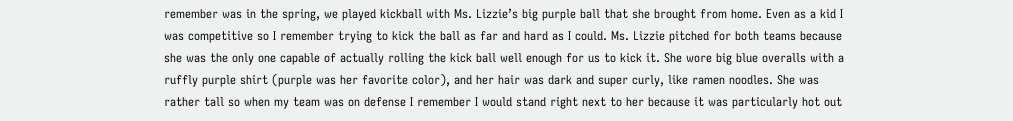remember was in the spring, we played kickball with Ms. Lizzie’s big purple ball that she brought from home. Even as a kid I was competitive so I remember trying to kick the ball as far and hard as I could. Ms. Lizzie pitched for both teams because she was the only one capable of actually rolling the kick ball well enough for us to kick it. She wore big blue overalls with a ruffly purple shirt (purple was her favorite color), and her hair was dark and super curly, like ramen noodles. She was rather tall so when my team was on defense I remember I would stand right next to her because it was particularly hot out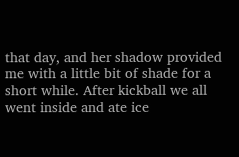that day, and her shadow provided me with a little bit of shade for a short while. After kickball we all went inside and ate ice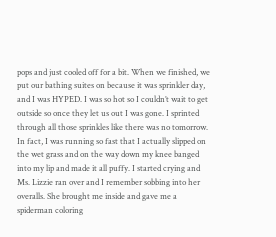pops and just cooled off for a bit. When we finished, we put our bathing suites on because it was sprinkler day, and I was HYPED. I was so hot so I couldn’t wait to get outside so once they let us out I was gone. I sprinted through all those sprinkles like there was no tomorrow. In fact, I was running so fast that I actually slipped on the wet grass and on the way down my knee banged into my lip and made it all puffy. I started crying and Ms. Lizzie ran over and I remember sobbing into her overalls. She brought me inside and gave me a spiderman coloring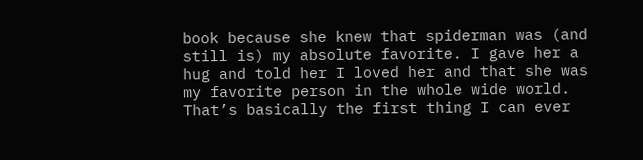book because she knew that spiderman was (and still is) my absolute favorite. I gave her a hug and told her I loved her and that she was my favorite person in the whole wide world. That’s basically the first thing I can ever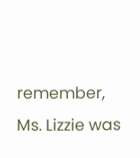remember, Ms. Lizzie was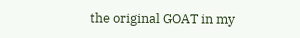the original GOAT in my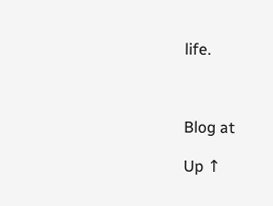life.



Blog at

Up ↑